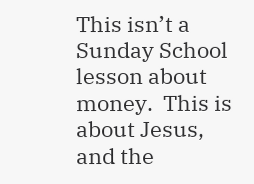This isn’t a Sunday School lesson about money.  This is about Jesus, and the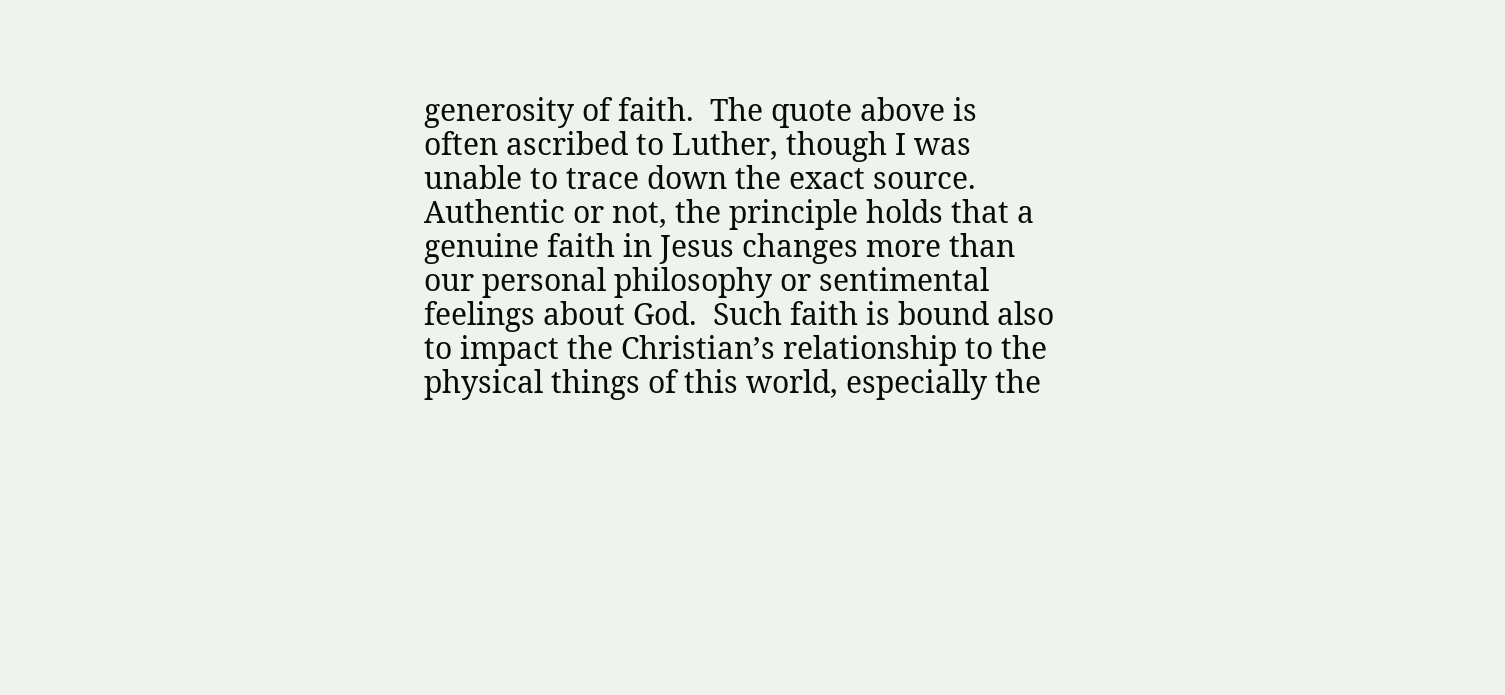generosity of faith.  The quote above is often ascribed to Luther, though I was unable to trace down the exact source.  Authentic or not, the principle holds that a genuine faith in Jesus changes more than our personal philosophy or sentimental feelings about God.  Such faith is bound also to impact the Christian’s relationship to the physical things of this world, especially the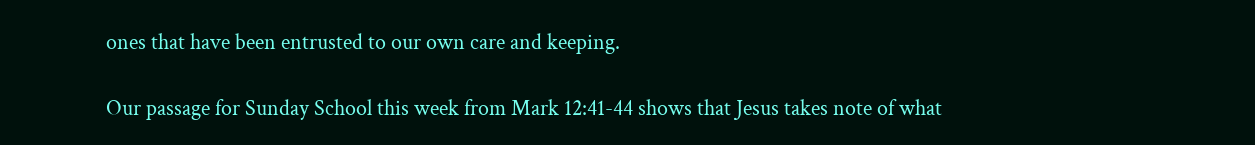ones that have been entrusted to our own care and keeping.

Our passage for Sunday School this week from Mark 12:41-44 shows that Jesus takes note of what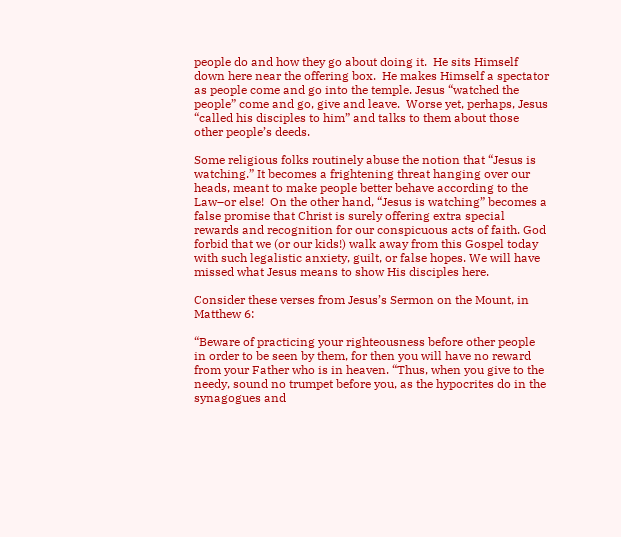people do and how they go about doing it.  He sits Himself down here near the offering box.  He makes Himself a spectator as people come and go into the temple. Jesus “watched the people” come and go, give and leave.  Worse yet, perhaps, Jesus “called his disciples to him” and talks to them about those other people’s deeds.

Some religious folks routinely abuse the notion that “Jesus is watching.” It becomes a frightening threat hanging over our heads, meant to make people better behave according to the Law–or else!  On the other hand, “Jesus is watching” becomes a false promise that Christ is surely offering extra special rewards and recognition for our conspicuous acts of faith. God forbid that we (or our kids!) walk away from this Gospel today with such legalistic anxiety, guilt, or false hopes. We will have missed what Jesus means to show His disciples here.

Consider these verses from Jesus’s Sermon on the Mount, in Matthew 6:

“Beware of practicing your righteousness before other people in order to be seen by them, for then you will have no reward from your Father who is in heaven. “Thus, when you give to the needy, sound no trumpet before you, as the hypocrites do in the synagogues and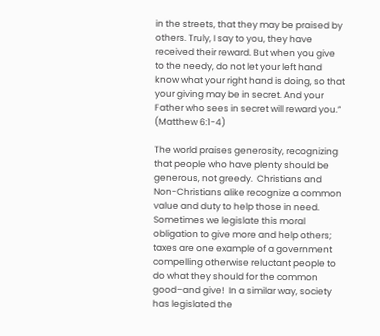in the streets, that they may be praised by others. Truly, I say to you, they have received their reward. But when you give to the needy, do not let your left hand know what your right hand is doing, so that your giving may be in secret. And your Father who sees in secret will reward you.” (Matthew 6:1-4)

The world praises generosity, recognizing that people who have plenty should be generous, not greedy.  Christians and Non-Christians alike recognize a common value and duty to help those in need. Sometimes we legislate this moral obligation to give more and help others; taxes are one example of a government compelling otherwise reluctant people to do what they should for the common good–and give!  In a similar way, society has legislated the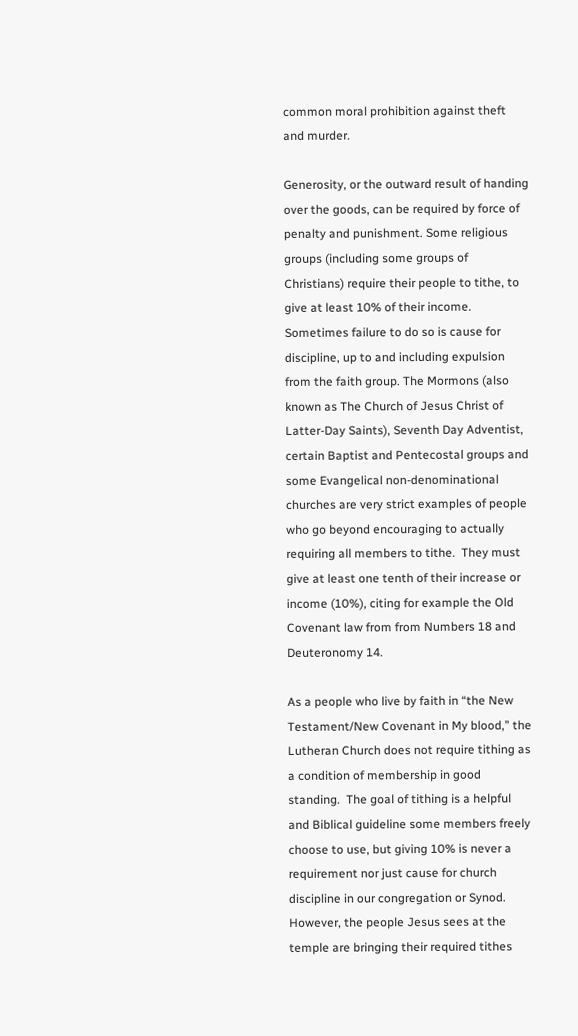common moral prohibition against theft and murder.

Generosity, or the outward result of handing over the goods, can be required by force of penalty and punishment. Some religious groups (including some groups of Christians) require their people to tithe, to give at least 10% of their income.  Sometimes failure to do so is cause for discipline, up to and including expulsion from the faith group. The Mormons (also known as The Church of Jesus Christ of Latter-Day Saints), Seventh Day Adventist, certain Baptist and Pentecostal groups and some Evangelical non-denominational churches are very strict examples of people who go beyond encouraging to actually requiring all members to tithe.  They must give at least one tenth of their increase or income (10%), citing for example the Old Covenant law from from Numbers 18 and Deuteronomy 14.

As a people who live by faith in “the New Testament/New Covenant in My blood,” the Lutheran Church does not require tithing as a condition of membership in good standing.  The goal of tithing is a helpful and Biblical guideline some members freely choose to use, but giving 10% is never a requirement nor just cause for church discipline in our congregation or Synod. However, the people Jesus sees at the temple are bringing their required tithes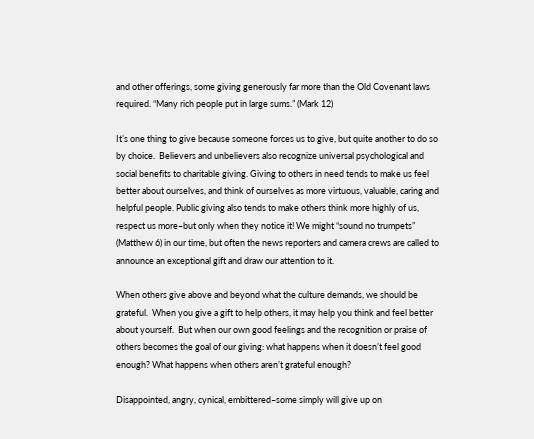and other offerings, some giving generously far more than the Old Covenant laws required. “Many rich people put in large sums.” (Mark 12)

It’s one thing to give because someone forces us to give, but quite another to do so by choice.  Believers and unbelievers also recognize universal psychological and social benefits to charitable giving. Giving to others in need tends to make us feel better about ourselves, and think of ourselves as more virtuous, valuable, caring and helpful people. Public giving also tends to make others think more highly of us, respect us more–but only when they notice it! We might “sound no trumpets” (Matthew 6) in our time, but often the news reporters and camera crews are called to announce an exceptional gift and draw our attention to it.

When others give above and beyond what the culture demands, we should be grateful.  When you give a gift to help others, it may help you think and feel better about yourself.  But when our own good feelings and the recognition or praise of others becomes the goal of our giving: what happens when it doesn’t feel good enough? What happens when others aren’t grateful enough?

Disappointed, angry, cynical, embittered–some simply will give up on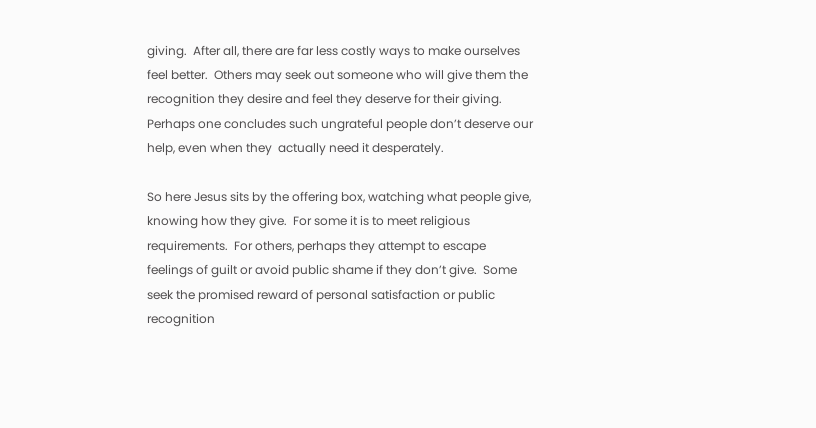giving.  After all, there are far less costly ways to make ourselves feel better.  Others may seek out someone who will give them the recognition they desire and feel they deserve for their giving.  Perhaps one concludes such ungrateful people don’t deserve our help, even when they  actually need it desperately.

So here Jesus sits by the offering box, watching what people give, knowing how they give.  For some it is to meet religious requirements.  For others, perhaps they attempt to escape feelings of guilt or avoid public shame if they don’t give.  Some seek the promised reward of personal satisfaction or public recognition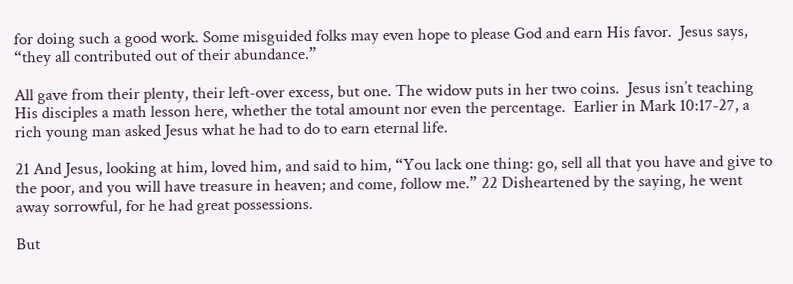for doing such a good work. Some misguided folks may even hope to please God and earn His favor.  Jesus says, “they all contributed out of their abundance.”

All gave from their plenty, their left-over excess, but one. The widow puts in her two coins.  Jesus isn’t teaching His disciples a math lesson here, whether the total amount nor even the percentage.  Earlier in Mark 10:17-27, a rich young man asked Jesus what he had to do to earn eternal life.

21 And Jesus, looking at him, loved him, and said to him, “You lack one thing: go, sell all that you have and give to the poor, and you will have treasure in heaven; and come, follow me.” 22 Disheartened by the saying, he went away sorrowful, for he had great possessions.

But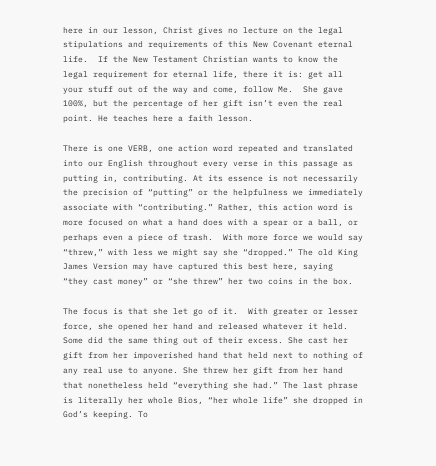here in our lesson, Christ gives no lecture on the legal stipulations and requirements of this New Covenant eternal life.  If the New Testament Christian wants to know the legal requirement for eternal life, there it is: get all your stuff out of the way and come, follow Me.  She gave 100%, but the percentage of her gift isn’t even the real point. He teaches here a faith lesson.

There is one VERB, one action word repeated and translated into our English throughout every verse in this passage as putting in, contributing. At its essence is not necessarily the precision of “putting” or the helpfulness we immediately associate with “contributing.” Rather, this action word is more focused on what a hand does with a spear or a ball, or perhaps even a piece of trash.  With more force we would say “threw,” with less we might say she “dropped.” The old King James Version may have captured this best here, saying  “they cast money” or “she threw” her two coins in the box.

The focus is that she let go of it.  With greater or lesser force, she opened her hand and released whatever it held. Some did the same thing out of their excess. She cast her gift from her impoverished hand that held next to nothing of any real use to anyone. She threw her gift from her hand that nonetheless held “everything she had.” The last phrase is literally her whole Bios, “her whole life” she dropped in God’s keeping. To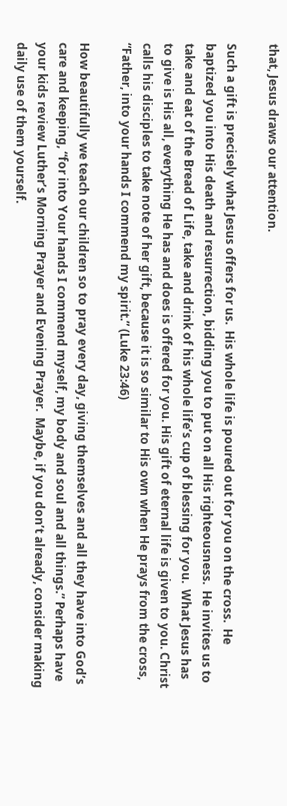that, Jesus draws our attention.

Such a gift is precisely what Jesus offers for us.  His whole life is poured out for you on the cross.  He baptized you into His death and resurrection, bidding you to put on all His righteousness.  He invites us to take and eat of the Bread of Life, take and drink of his whole life’s cup of blessing for you.  What Jesus has to give is His all, everything He has and does is offered for you. His gift of eternal life is given to you. Christ calls his disciples to take note of her gift, because it is so similar to His own when He prays from the cross, “Father, into your hands I commend my spirit.” (Luke 23:46)

How beautifully we teach our children so to pray every day, giving themselves and all they have into God’s care and keeping, “for into Your hands I commend myself, my body and soul and all things.” Perhaps have your kids review Luther’s Morning Prayer and Evening Prayer.  Maybe, if you don’t already, consider making daily use of them yourself.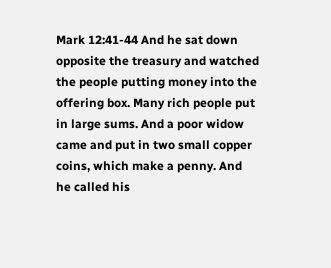Mark 12:41-44 And he sat down opposite the treasury and watched the people putting money into the offering box. Many rich people put in large sums. And a poor widow came and put in two small copper coins, which make a penny. And he called his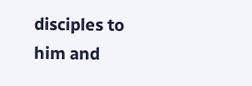disciples to him and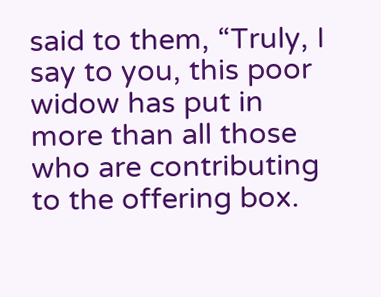said to them, “Truly, I say to you, this poor widow has put in more than all those who are contributing to the offering box.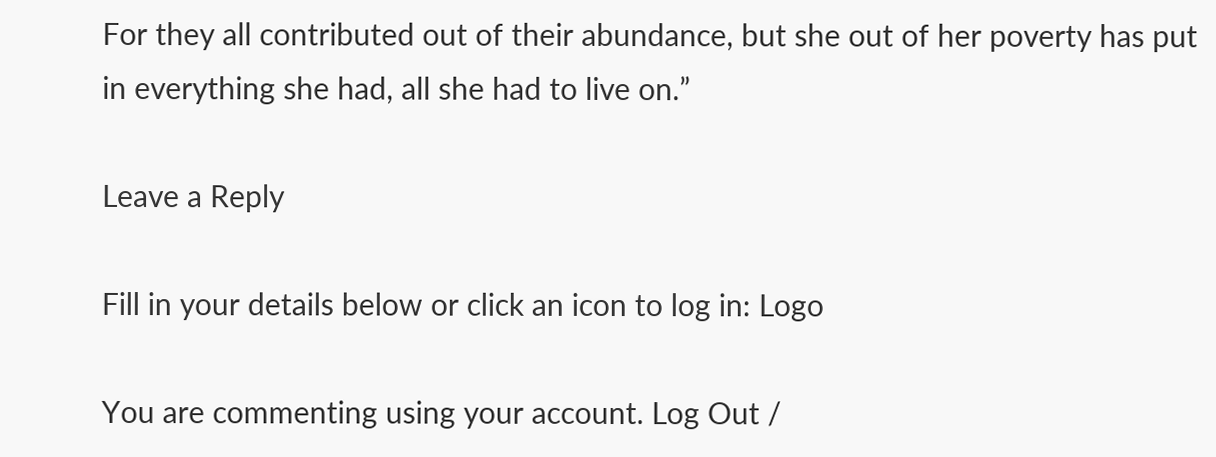For they all contributed out of their abundance, but she out of her poverty has put in everything she had, all she had to live on.”

Leave a Reply

Fill in your details below or click an icon to log in: Logo

You are commenting using your account. Log Out /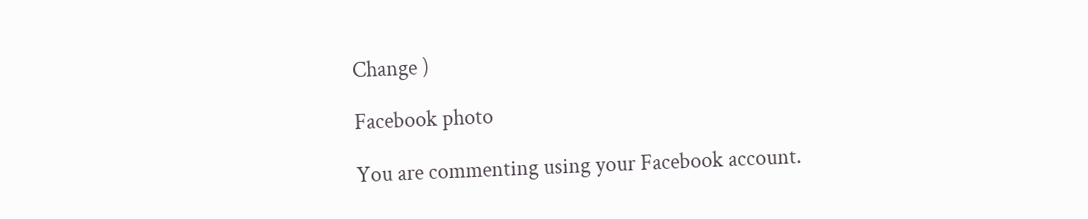Change )

Facebook photo

You are commenting using your Facebook account.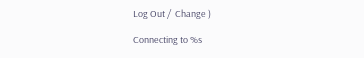Log Out /  Change )

Connecting to %s